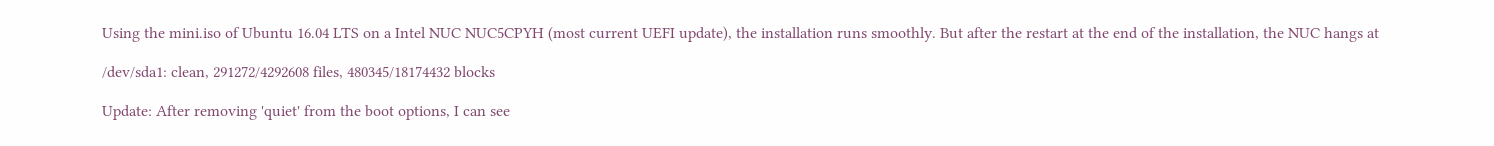Using the mini.iso of Ubuntu 16.04 LTS on a Intel NUC NUC5CPYH (most current UEFI update), the installation runs smoothly. But after the restart at the end of the installation, the NUC hangs at

/dev/sda1: clean, 291272/4292608 files, 480345/18174432 blocks

Update: After removing 'quiet' from the boot options, I can see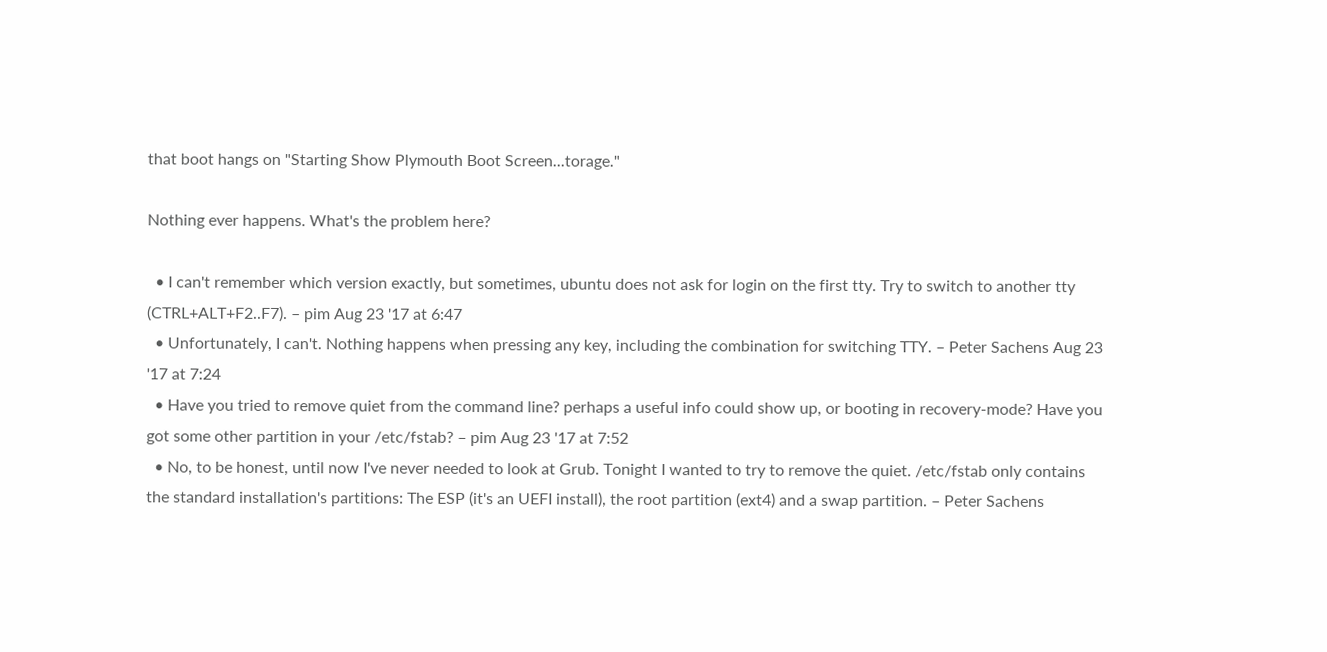that boot hangs on "Starting Show Plymouth Boot Screen...torage."

Nothing ever happens. What's the problem here?

  • I can't remember which version exactly, but sometimes, ubuntu does not ask for login on the first tty. Try to switch to another tty (CTRL+ALT+F2..F7). – pim Aug 23 '17 at 6:47
  • Unfortunately, I can't. Nothing happens when pressing any key, including the combination for switching TTY. – Peter Sachens Aug 23 '17 at 7:24
  • Have you tried to remove quiet from the command line? perhaps a useful info could show up, or booting in recovery-mode? Have you got some other partition in your /etc/fstab? – pim Aug 23 '17 at 7:52
  • No, to be honest, until now I've never needed to look at Grub. Tonight I wanted to try to remove the quiet. /etc/fstab only contains the standard installation's partitions: The ESP (it's an UEFI install), the root partition (ext4) and a swap partition. – Peter Sachens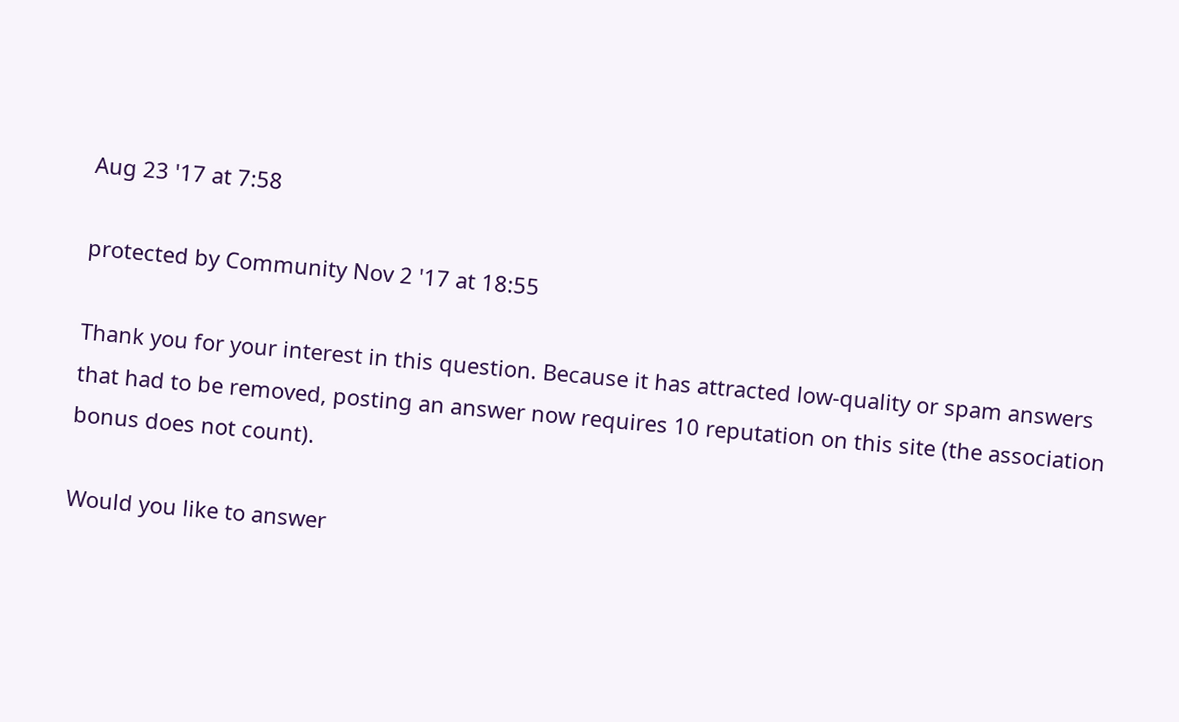Aug 23 '17 at 7:58

protected by Community Nov 2 '17 at 18:55

Thank you for your interest in this question. Because it has attracted low-quality or spam answers that had to be removed, posting an answer now requires 10 reputation on this site (the association bonus does not count).

Would you like to answer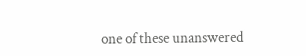one of these unanswered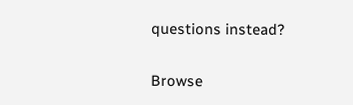questions instead?

Browse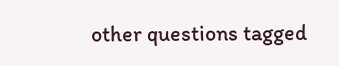other questions tagged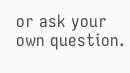or ask your own question.